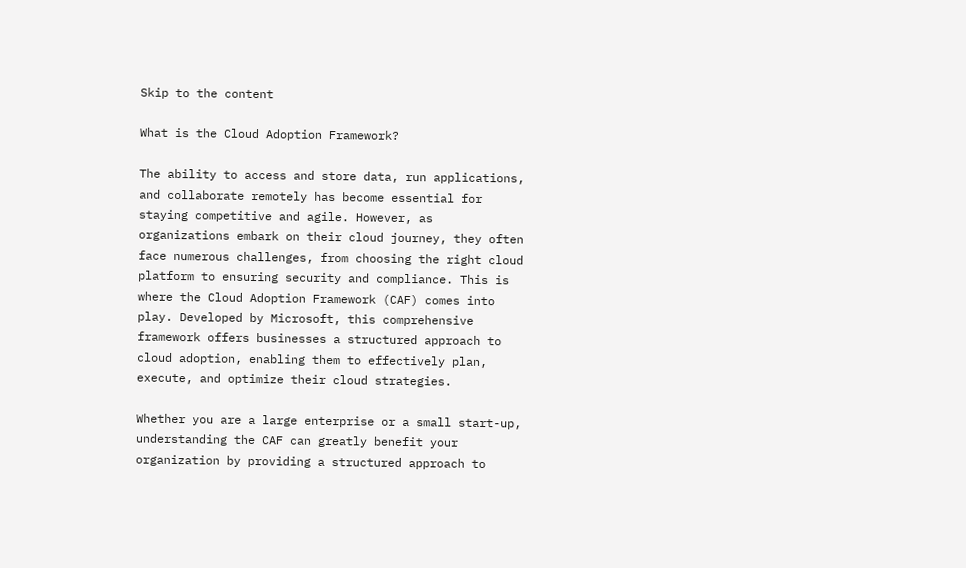Skip to the content

What is the Cloud Adoption Framework?

The ability to access and store data, run applications, and collaborate remotely has become essential for staying competitive and agile. However, as organizations embark on their cloud journey, they often face numerous challenges, from choosing the right cloud platform to ensuring security and compliance. This is where the Cloud Adoption Framework (CAF) comes into play. Developed by Microsoft, this comprehensive framework offers businesses a structured approach to cloud adoption, enabling them to effectively plan, execute, and optimize their cloud strategies.

Whether you are a large enterprise or a small start-up, understanding the CAF can greatly benefit your organization by providing a structured approach to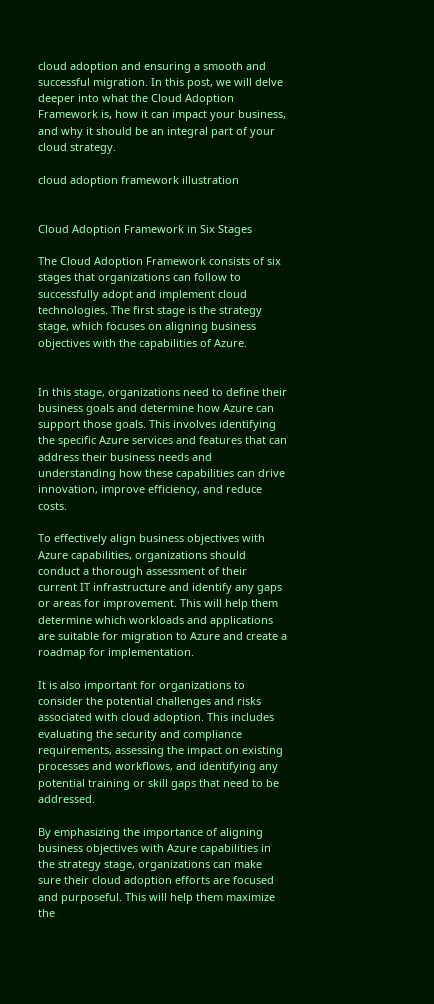cloud adoption and ensuring a smooth and successful migration. In this post, we will delve deeper into what the Cloud Adoption Framework is, how it can impact your business, and why it should be an integral part of your cloud strategy.

cloud adoption framework illustration


Cloud Adoption Framework in Six Stages

The Cloud Adoption Framework consists of six stages that organizations can follow to successfully adopt and implement cloud technologies. The first stage is the strategy stage, which focuses on aligning business objectives with the capabilities of Azure.


In this stage, organizations need to define their business goals and determine how Azure can support those goals. This involves identifying the specific Azure services and features that can address their business needs and understanding how these capabilities can drive innovation, improve efficiency, and reduce costs.

To effectively align business objectives with Azure capabilities, organizations should conduct a thorough assessment of their current IT infrastructure and identify any gaps or areas for improvement. This will help them determine which workloads and applications are suitable for migration to Azure and create a roadmap for implementation.

It is also important for organizations to consider the potential challenges and risks associated with cloud adoption. This includes evaluating the security and compliance requirements, assessing the impact on existing processes and workflows, and identifying any potential training or skill gaps that need to be addressed.

By emphasizing the importance of aligning business objectives with Azure capabilities in the strategy stage, organizations can make sure their cloud adoption efforts are focused and purposeful. This will help them maximize the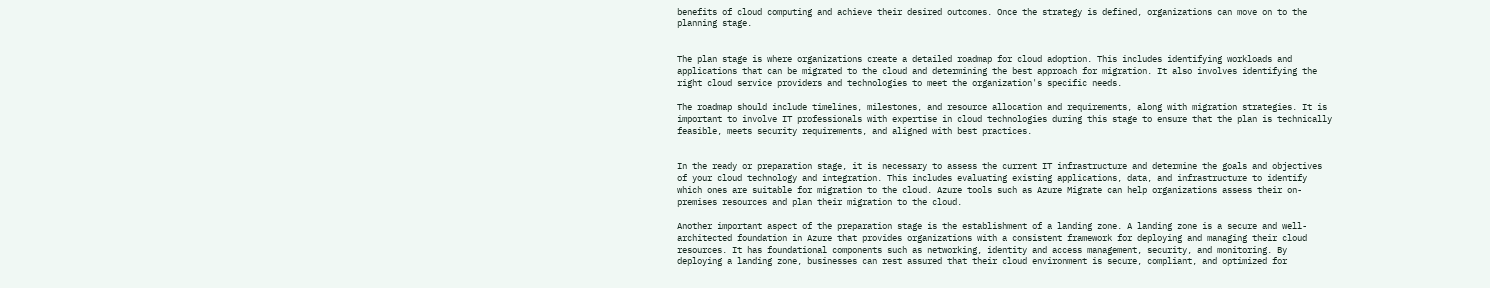benefits of cloud computing and achieve their desired outcomes. Once the strategy is defined, organizations can move on to the planning stage.


The plan stage is where organizations create a detailed roadmap for cloud adoption. This includes identifying workloads and applications that can be migrated to the cloud and determining the best approach for migration. It also involves identifying the right cloud service providers and technologies to meet the organization's specific needs.

The roadmap should include timelines, milestones, and resource allocation and requirements, along with migration strategies. It is important to involve IT professionals with expertise in cloud technologies during this stage to ensure that the plan is technically feasible, meets security requirements, and aligned with best practices.


In the ready or preparation stage, it is necessary to assess the current IT infrastructure and determine the goals and objectives of your cloud technology and integration. This includes evaluating existing applications, data, and infrastructure to identify which ones are suitable for migration to the cloud. Azure tools such as Azure Migrate can help organizations assess their on-premises resources and plan their migration to the cloud.

Another important aspect of the preparation stage is the establishment of a landing zone. A landing zone is a secure and well-architected foundation in Azure that provides organizations with a consistent framework for deploying and managing their cloud resources. It has foundational components such as networking, identity and access management, security, and monitoring. By deploying a landing zone, businesses can rest assured that their cloud environment is secure, compliant, and optimized for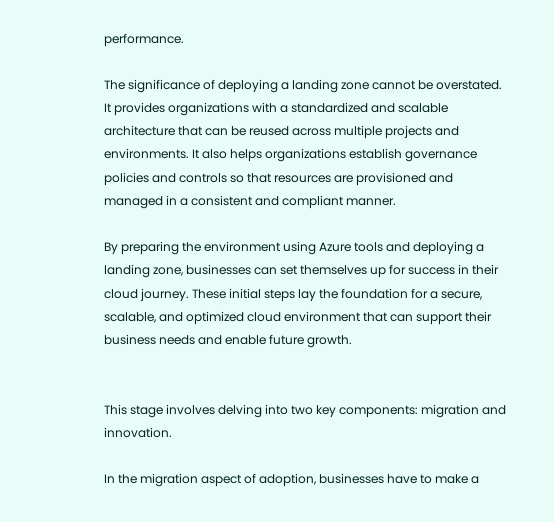performance.

The significance of deploying a landing zone cannot be overstated. It provides organizations with a standardized and scalable architecture that can be reused across multiple projects and environments. It also helps organizations establish governance policies and controls so that resources are provisioned and managed in a consistent and compliant manner.

By preparing the environment using Azure tools and deploying a landing zone, businesses can set themselves up for success in their cloud journey. These initial steps lay the foundation for a secure, scalable, and optimized cloud environment that can support their business needs and enable future growth.


This stage involves delving into two key components: migration and innovation.

In the migration aspect of adoption, businesses have to make a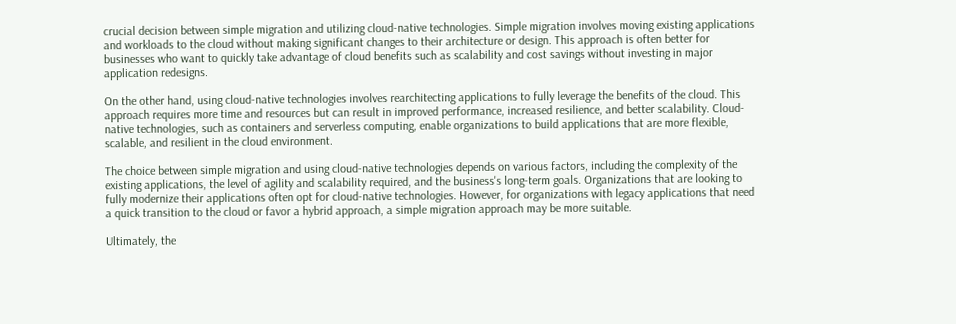crucial decision between simple migration and utilizing cloud-native technologies. Simple migration involves moving existing applications and workloads to the cloud without making significant changes to their architecture or design. This approach is often better for businesses who want to quickly take advantage of cloud benefits such as scalability and cost savings without investing in major application redesigns.

On the other hand, using cloud-native technologies involves rearchitecting applications to fully leverage the benefits of the cloud. This approach requires more time and resources but can result in improved performance, increased resilience, and better scalability. Cloud-native technologies, such as containers and serverless computing, enable organizations to build applications that are more flexible, scalable, and resilient in the cloud environment.

The choice between simple migration and using cloud-native technologies depends on various factors, including the complexity of the existing applications, the level of agility and scalability required, and the business's long-term goals. Organizations that are looking to fully modernize their applications often opt for cloud-native technologies. However, for organizations with legacy applications that need a quick transition to the cloud or favor a hybrid approach, a simple migration approach may be more suitable.

Ultimately, the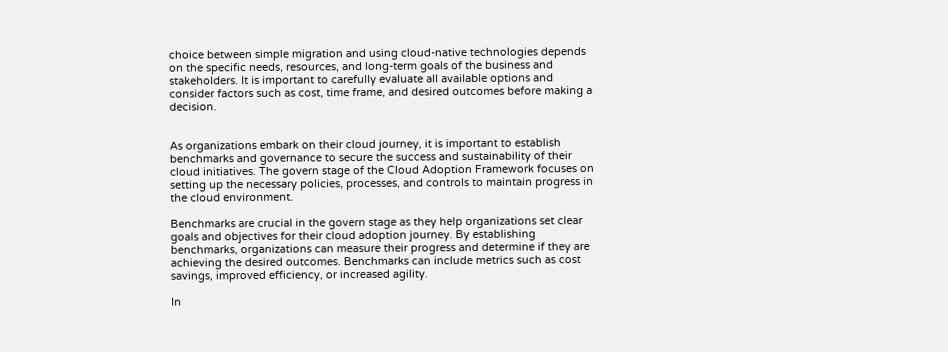choice between simple migration and using cloud-native technologies depends on the specific needs, resources, and long-term goals of the business and stakeholders. It is important to carefully evaluate all available options and consider factors such as cost, time frame, and desired outcomes before making a decision.


As organizations embark on their cloud journey, it is important to establish benchmarks and governance to secure the success and sustainability of their cloud initiatives. The govern stage of the Cloud Adoption Framework focuses on setting up the necessary policies, processes, and controls to maintain progress in the cloud environment.

Benchmarks are crucial in the govern stage as they help organizations set clear goals and objectives for their cloud adoption journey. By establishing benchmarks, organizations can measure their progress and determine if they are achieving the desired outcomes. Benchmarks can include metrics such as cost savings, improved efficiency, or increased agility.

In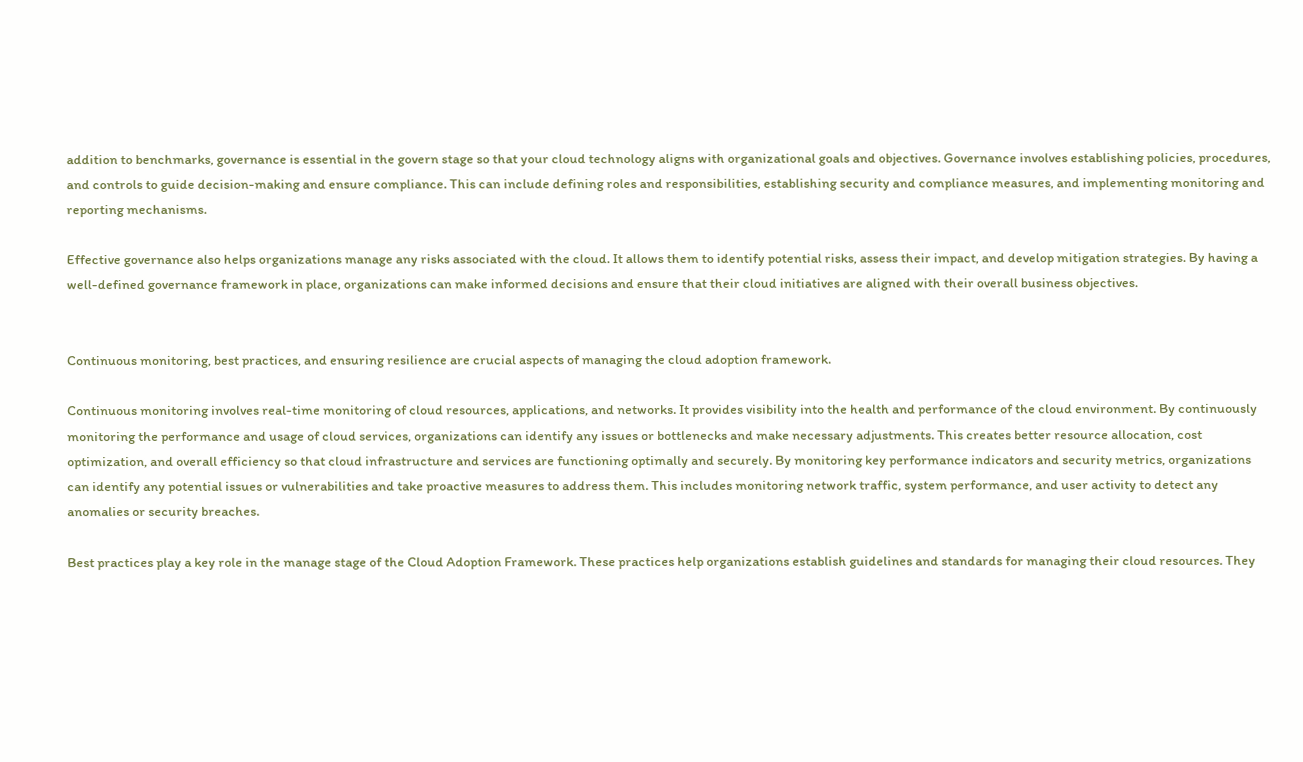addition to benchmarks, governance is essential in the govern stage so that your cloud technology aligns with organizational goals and objectives. Governance involves establishing policies, procedures, and controls to guide decision-making and ensure compliance. This can include defining roles and responsibilities, establishing security and compliance measures, and implementing monitoring and reporting mechanisms.

Effective governance also helps organizations manage any risks associated with the cloud. It allows them to identify potential risks, assess their impact, and develop mitigation strategies. By having a well-defined governance framework in place, organizations can make informed decisions and ensure that their cloud initiatives are aligned with their overall business objectives.


Continuous monitoring, best practices, and ensuring resilience are crucial aspects of managing the cloud adoption framework.

Continuous monitoring involves real-time monitoring of cloud resources, applications, and networks. It provides visibility into the health and performance of the cloud environment. By continuously monitoring the performance and usage of cloud services, organizations can identify any issues or bottlenecks and make necessary adjustments. This creates better resource allocation, cost optimization, and overall efficiency so that cloud infrastructure and services are functioning optimally and securely. By monitoring key performance indicators and security metrics, organizations can identify any potential issues or vulnerabilities and take proactive measures to address them. This includes monitoring network traffic, system performance, and user activity to detect any anomalies or security breaches.

Best practices play a key role in the manage stage of the Cloud Adoption Framework. These practices help organizations establish guidelines and standards for managing their cloud resources. They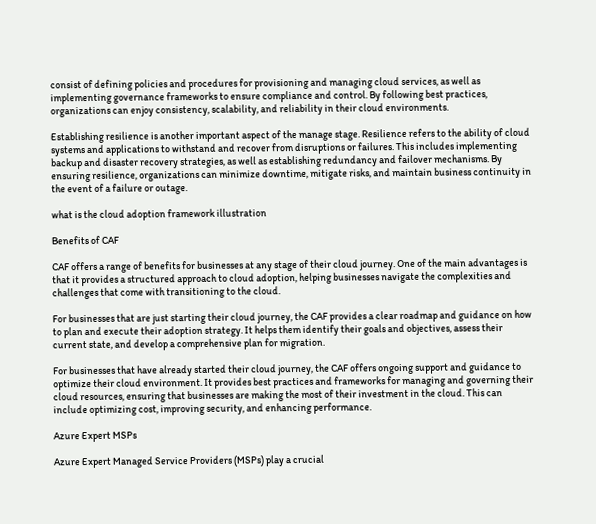consist of defining policies and procedures for provisioning and managing cloud services, as well as implementing governance frameworks to ensure compliance and control. By following best practices, organizations can enjoy consistency, scalability, and reliability in their cloud environments.

Establishing resilience is another important aspect of the manage stage. Resilience refers to the ability of cloud systems and applications to withstand and recover from disruptions or failures. This includes implementing backup and disaster recovery strategies, as well as establishing redundancy and failover mechanisms. By ensuring resilience, organizations can minimize downtime, mitigate risks, and maintain business continuity in the event of a failure or outage.

what is the cloud adoption framework illustration

Benefits of CAF

CAF offers a range of benefits for businesses at any stage of their cloud journey. One of the main advantages is that it provides a structured approach to cloud adoption, helping businesses navigate the complexities and challenges that come with transitioning to the cloud.

For businesses that are just starting their cloud journey, the CAF provides a clear roadmap and guidance on how to plan and execute their adoption strategy. It helps them identify their goals and objectives, assess their current state, and develop a comprehensive plan for migration.

For businesses that have already started their cloud journey, the CAF offers ongoing support and guidance to optimize their cloud environment. It provides best practices and frameworks for managing and governing their cloud resources, ensuring that businesses are making the most of their investment in the cloud. This can include optimizing cost, improving security, and enhancing performance.

Azure Expert MSPs

Azure Expert Managed Service Providers (MSPs) play a crucial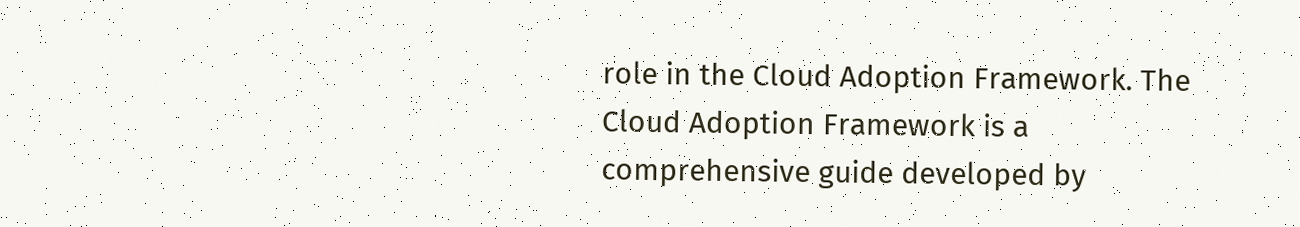role in the Cloud Adoption Framework. The Cloud Adoption Framework is a comprehensive guide developed by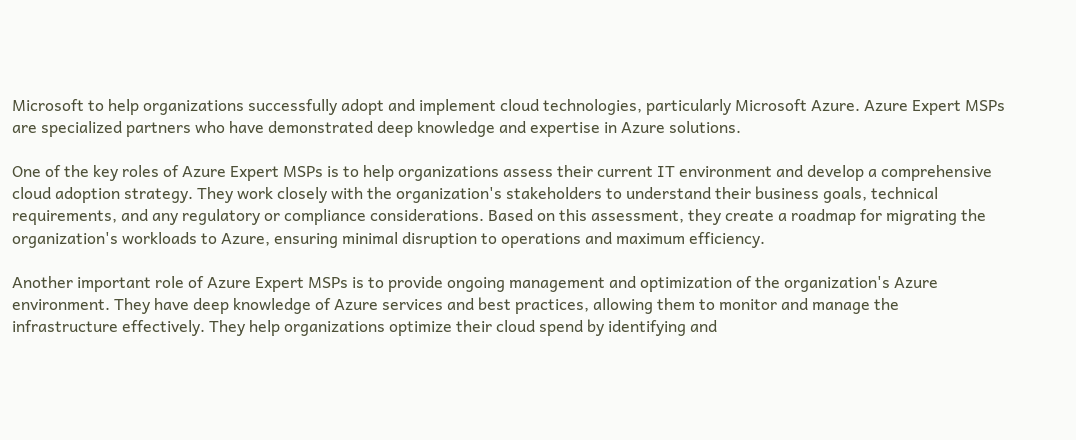Microsoft to help organizations successfully adopt and implement cloud technologies, particularly Microsoft Azure. Azure Expert MSPs are specialized partners who have demonstrated deep knowledge and expertise in Azure solutions.

One of the key roles of Azure Expert MSPs is to help organizations assess their current IT environment and develop a comprehensive cloud adoption strategy. They work closely with the organization's stakeholders to understand their business goals, technical requirements, and any regulatory or compliance considerations. Based on this assessment, they create a roadmap for migrating the organization's workloads to Azure, ensuring minimal disruption to operations and maximum efficiency.

Another important role of Azure Expert MSPs is to provide ongoing management and optimization of the organization's Azure environment. They have deep knowledge of Azure services and best practices, allowing them to monitor and manage the infrastructure effectively. They help organizations optimize their cloud spend by identifying and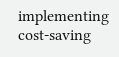implementing cost-saving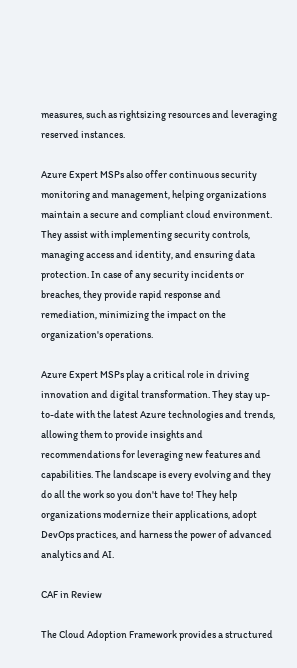measures, such as rightsizing resources and leveraging reserved instances.

Azure Expert MSPs also offer continuous security monitoring and management, helping organizations maintain a secure and compliant cloud environment. They assist with implementing security controls, managing access and identity, and ensuring data protection. In case of any security incidents or breaches, they provide rapid response and remediation, minimizing the impact on the organization's operations.

Azure Expert MSPs play a critical role in driving innovation and digital transformation. They stay up-to-date with the latest Azure technologies and trends, allowing them to provide insights and recommendations for leveraging new features and capabilities. The landscape is every evolving and they do all the work so you don't have to! They help organizations modernize their applications, adopt DevOps practices, and harness the power of advanced analytics and AI.

CAF in Review

The Cloud Adoption Framework provides a structured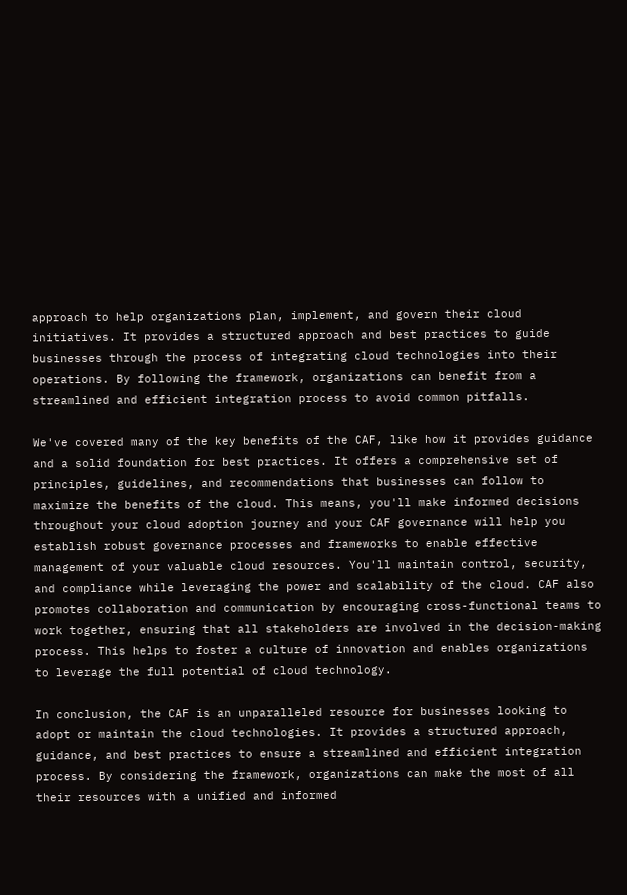approach to help organizations plan, implement, and govern their cloud initiatives. It provides a structured approach and best practices to guide businesses through the process of integrating cloud technologies into their operations. By following the framework, organizations can benefit from a streamlined and efficient integration process to avoid common pitfalls.

We've covered many of the key benefits of the CAF, like how it provides guidance and a solid foundation for best practices. It offers a comprehensive set of principles, guidelines, and recommendations that businesses can follow to maximize the benefits of the cloud. This means, you'll make informed decisions throughout your cloud adoption journey and your CAF governance will help you establish robust governance processes and frameworks to enable effective management of your valuable cloud resources. You'll maintain control, security, and compliance while leveraging the power and scalability of the cloud. CAF also promotes collaboration and communication by encouraging cross-functional teams to work together, ensuring that all stakeholders are involved in the decision-making process. This helps to foster a culture of innovation and enables organizations to leverage the full potential of cloud technology.

In conclusion, the CAF is an unparalleled resource for businesses looking to adopt or maintain the cloud technologies. It provides a structured approach, guidance, and best practices to ensure a streamlined and efficient integration process. By considering the framework, organizations can make the most of all their resources with a unified and informed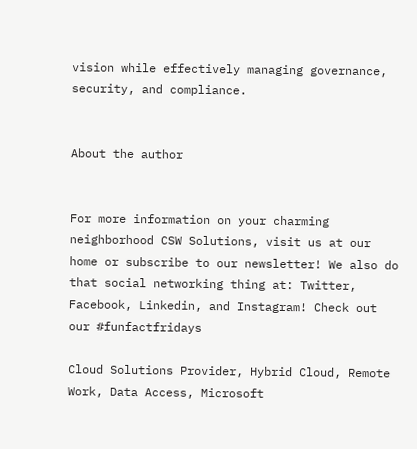vision while effectively managing governance, security, and compliance.


About the author


For more information on your charming neighborhood CSW Solutions, visit us at our home or subscribe to our newsletter! We also do that social networking thing at: Twitter, Facebook, Linkedin, and Instagram! Check out our #funfactfridays

Cloud Solutions Provider, Hybrid Cloud, Remote Work, Data Access, Microsoft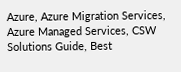Azure, Azure Migration Services, Azure Managed Services, CSW Solutions Guide, Best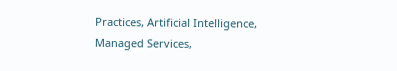Practices, Artificial Intelligence, Managed Services,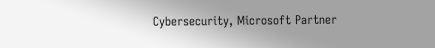Cybersecurity, Microsoft Partner